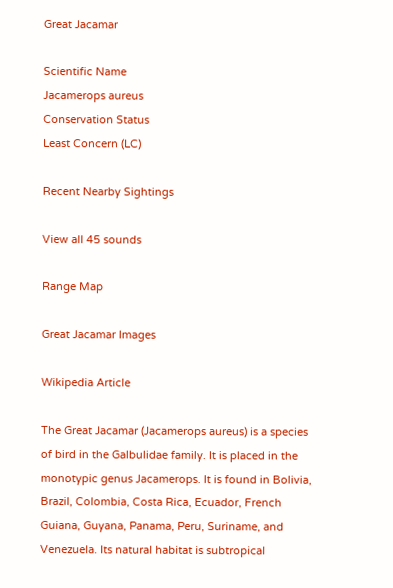Great Jacamar

Scientific Name
Jacamerops aureus
Conservation Status
Least Concern (LC)

Recent Nearby Sightings

View all 45 sounds

Range Map

Great Jacamar Images

Wikipedia Article

The Great Jacamar (Jacamerops aureus) is a species of bird in the Galbulidae family. It is placed in the monotypic genus Jacamerops. It is found in Bolivia, Brazil, Colombia, Costa Rica, Ecuador, French Guiana, Guyana, Panama, Peru, Suriname, and Venezuela. Its natural habitat is subtropical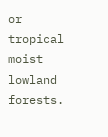or tropical moist lowland forests.